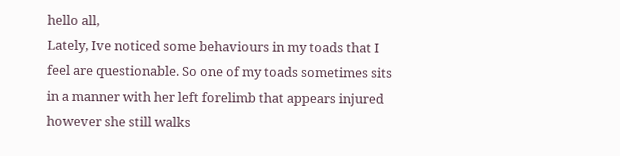hello all,
Lately, Ive noticed some behaviours in my toads that I feel are questionable. So one of my toads sometimes sits in a manner with her left forelimb that appears injured however she still walks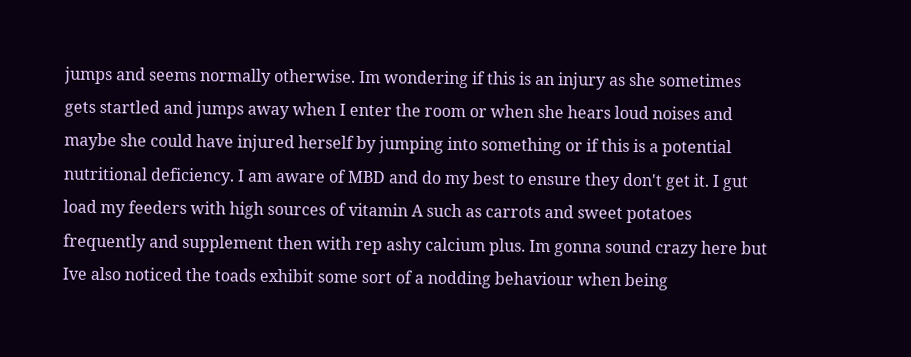jumps and seems normally otherwise. Im wondering if this is an injury as she sometimes gets startled and jumps away when I enter the room or when she hears loud noises and maybe she could have injured herself by jumping into something or if this is a potential nutritional deficiency. I am aware of MBD and do my best to ensure they don't get it. I gut load my feeders with high sources of vitamin A such as carrots and sweet potatoes frequently and supplement then with rep ashy calcium plus. Im gonna sound crazy here but Ive also noticed the toads exhibit some sort of a nodding behaviour when being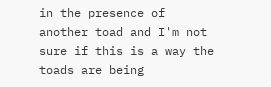in the presence of another toad and I'm not sure if this is a way the toads are being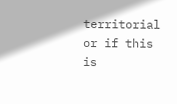territorial or if this is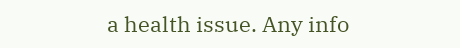a health issue. Any info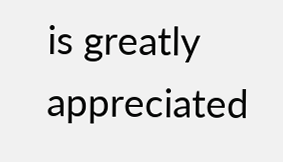is greatly appreciated